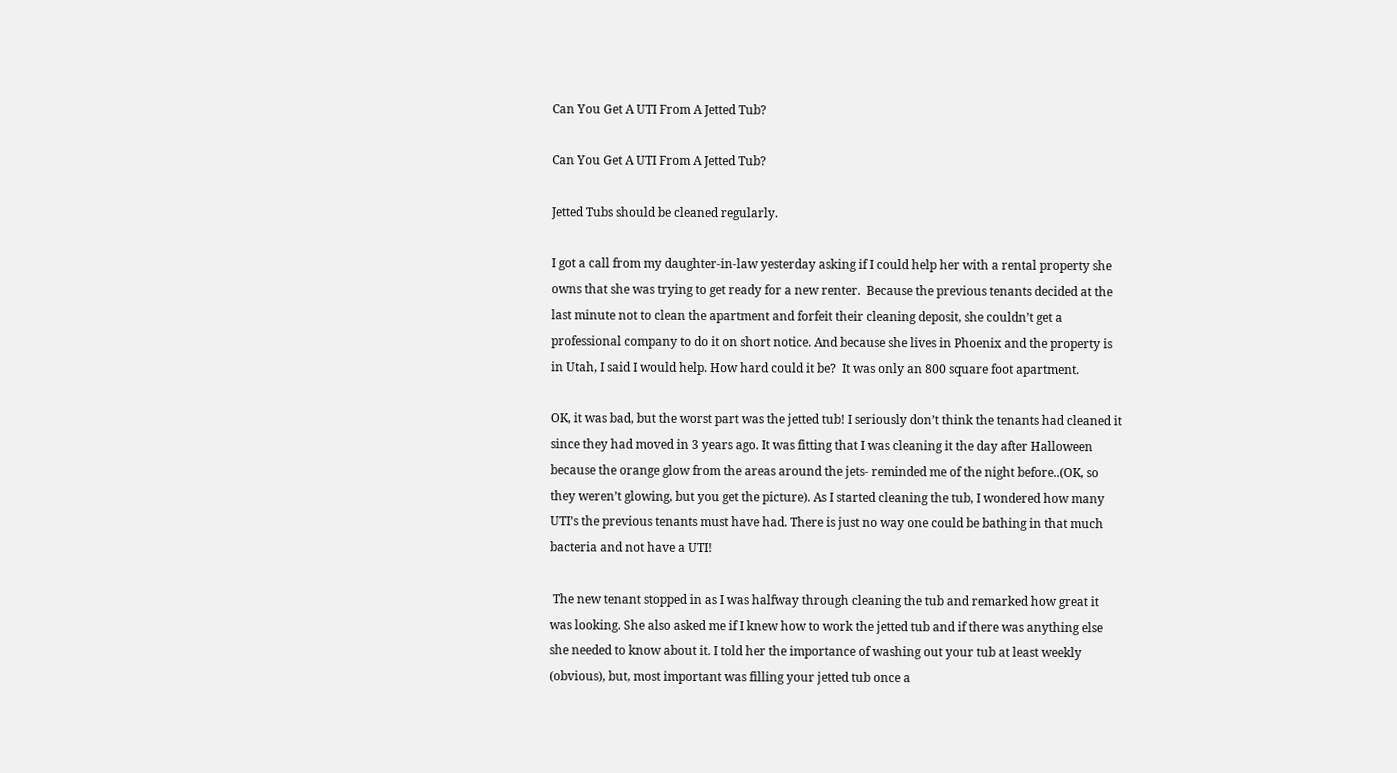Can You Get A UTI From A Jetted Tub?

Can You Get A UTI From A Jetted Tub?

Jetted Tubs should be cleaned regularly.

I got a call from my daughter-in-law yesterday asking if I could help her with a rental property she owns that she was trying to get ready for a new renter.  Because the previous tenants decided at the last minute not to clean the apartment and forfeit their cleaning deposit, she couldn’t get a professional company to do it on short notice. And because she lives in Phoenix and the property is in Utah, I said I would help. How hard could it be?  It was only an 800 square foot apartment.

OK, it was bad, but the worst part was the jetted tub! I seriously don’t think the tenants had cleaned it since they had moved in 3 years ago. It was fitting that I was cleaning it the day after Halloween because the orange glow from the areas around the jets- reminded me of the night before..(OK, so they weren’t glowing, but you get the picture). As I started cleaning the tub, I wondered how many UTI’s the previous tenants must have had. There is just no way one could be bathing in that much bacteria and not have a UTI!

 The new tenant stopped in as I was halfway through cleaning the tub and remarked how great it was looking. She also asked me if I knew how to work the jetted tub and if there was anything else she needed to know about it. I told her the importance of washing out your tub at least weekly (obvious), but, most important was filling your jetted tub once a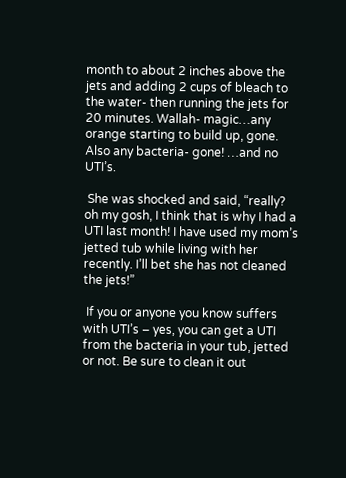month to about 2 inches above the jets and adding 2 cups of bleach to the water- then running the jets for 20 minutes. Wallah- magic…any orange starting to build up, gone. Also any bacteria- gone! …and no UTI’s.

 She was shocked and said, “really? oh my gosh, I think that is why I had a UTI last month! I have used my mom’s jetted tub while living with her recently. I’ll bet she has not cleaned the jets!”

 If you or anyone you know suffers with UTI’s – yes, you can get a UTI from the bacteria in your tub, jetted or not. Be sure to clean it out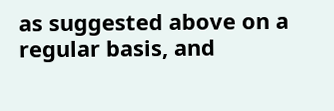as suggested above on a regular basis, and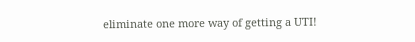eliminate one more way of getting a UTI!